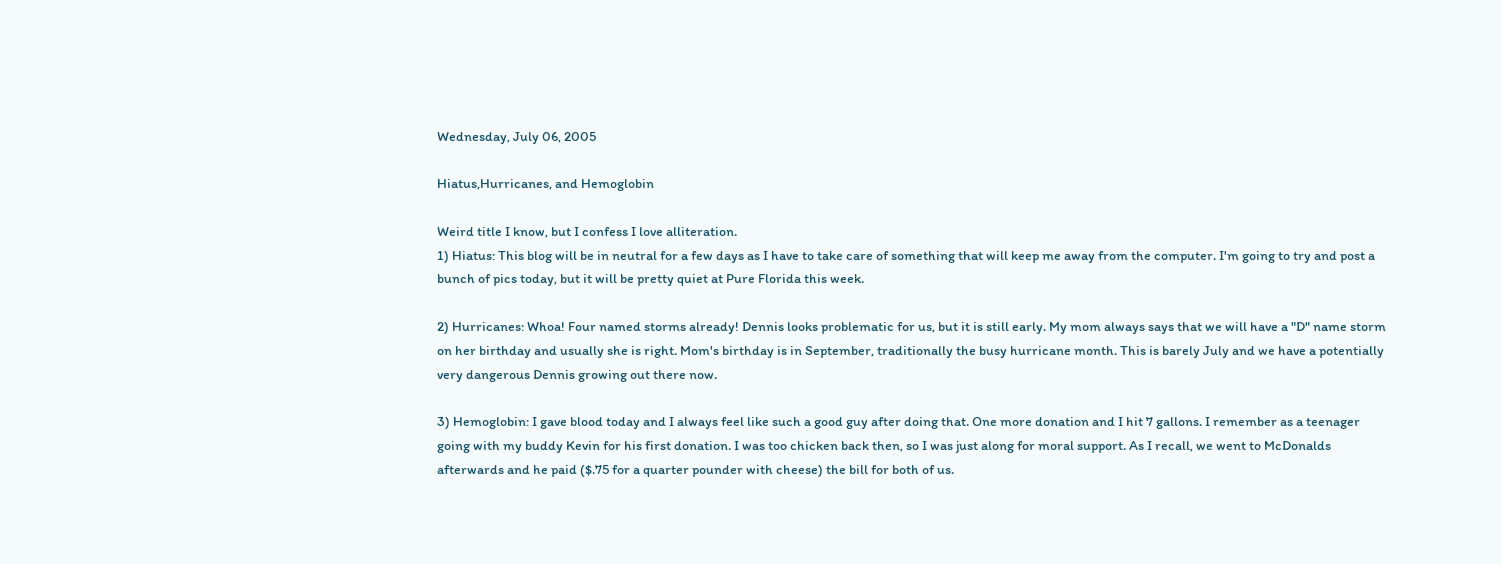Wednesday, July 06, 2005

Hiatus,Hurricanes, and Hemoglobin

Weird title I know, but I confess I love alliteration.
1) Hiatus: This blog will be in neutral for a few days as I have to take care of something that will keep me away from the computer. I'm going to try and post a bunch of pics today, but it will be pretty quiet at Pure Florida this week.

2) Hurricanes: Whoa! Four named storms already! Dennis looks problematic for us, but it is still early. My mom always says that we will have a "D" name storm on her birthday and usually she is right. Mom's birthday is in September, traditionally the busy hurricane month. This is barely July and we have a potentially very dangerous Dennis growing out there now.

3) Hemoglobin: I gave blood today and I always feel like such a good guy after doing that. One more donation and I hit 7 gallons. I remember as a teenager going with my buddy Kevin for his first donation. I was too chicken back then, so I was just along for moral support. As I recall, we went to McDonalds afterwards and he paid ($.75 for a quarter pounder with cheese) the bill for both of us.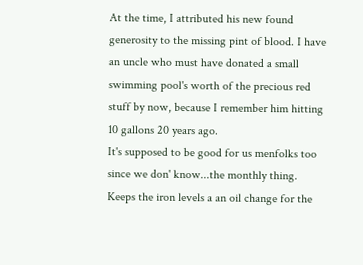At the time, I attributed his new found generosity to the missing pint of blood. I have an uncle who must have donated a small swimming pool's worth of the precious red stuff by now, because I remember him hitting 10 gallons 20 years ago.
It's supposed to be good for us menfolks too since we don' know...the monthly thing. Keeps the iron levels a an oil change for the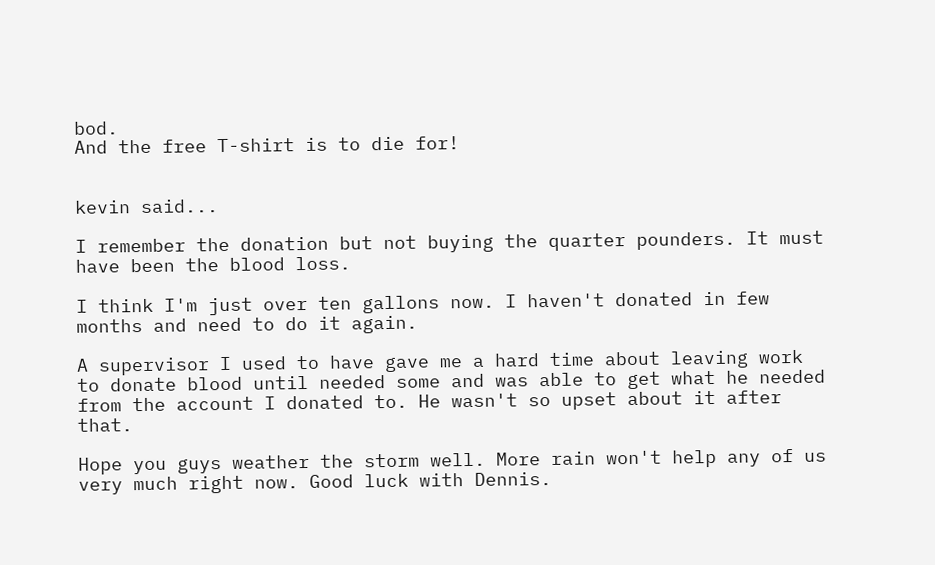bod.
And the free T-shirt is to die for!


kevin said...

I remember the donation but not buying the quarter pounders. It must have been the blood loss.

I think I'm just over ten gallons now. I haven't donated in few months and need to do it again.

A supervisor I used to have gave me a hard time about leaving work to donate blood until needed some and was able to get what he needed from the account I donated to. He wasn't so upset about it after that.

Hope you guys weather the storm well. More rain won't help any of us very much right now. Good luck with Dennis.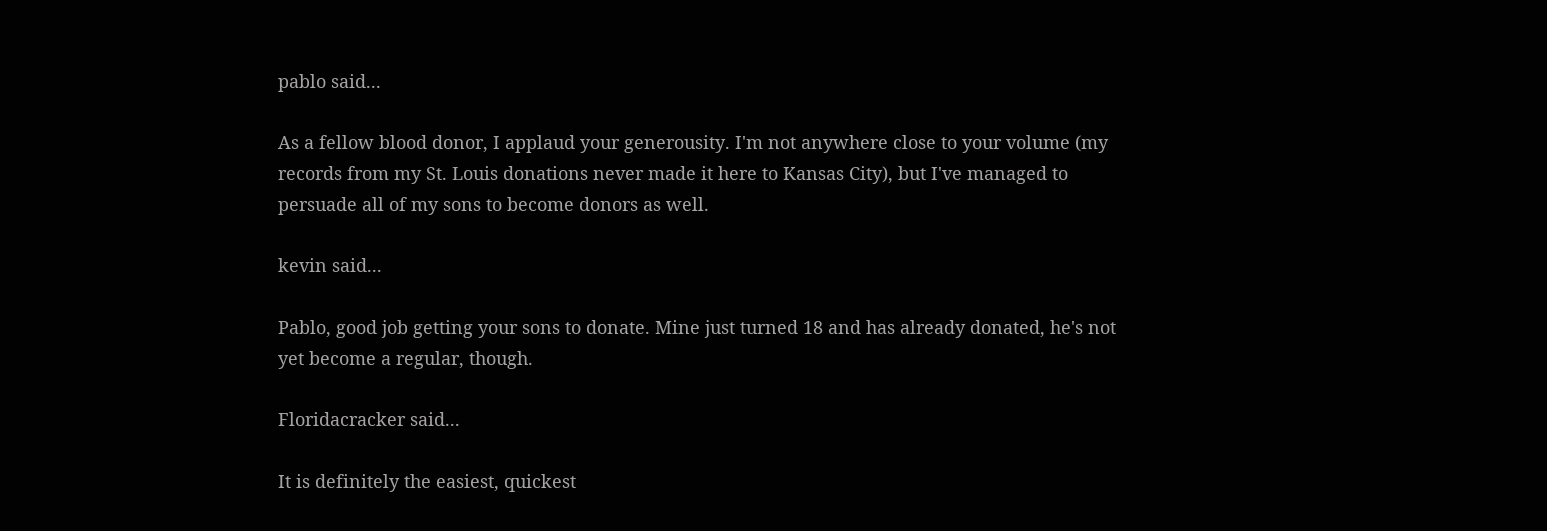pablo said...

As a fellow blood donor, I applaud your generousity. I'm not anywhere close to your volume (my records from my St. Louis donations never made it here to Kansas City), but I've managed to persuade all of my sons to become donors as well.

kevin said...

Pablo, good job getting your sons to donate. Mine just turned 18 and has already donated, he's not yet become a regular, though.

Floridacracker said...

It is definitely the easiest, quickest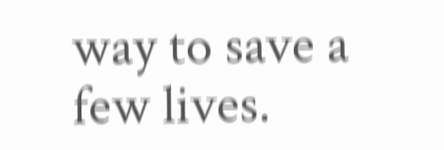way to save a few lives.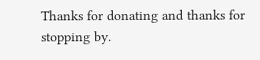Thanks for donating and thanks for stopping by.